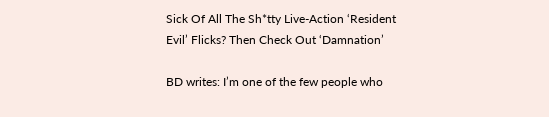Sick Of All The Sh*tty Live-Action ‘Resident Evil’ Flicks? Then Check Out ‘Damnation’

BD writes: I’m one of the few people who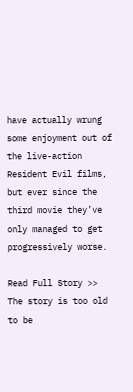have actually wrung some enjoyment out of the live-action Resident Evil films, but ever since the third movie they’ve only managed to get progressively worse.

Read Full Story >>
The story is too old to be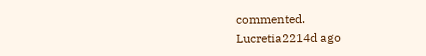commented.
Lucretia2214d ago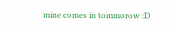mine comes in tommorow :D